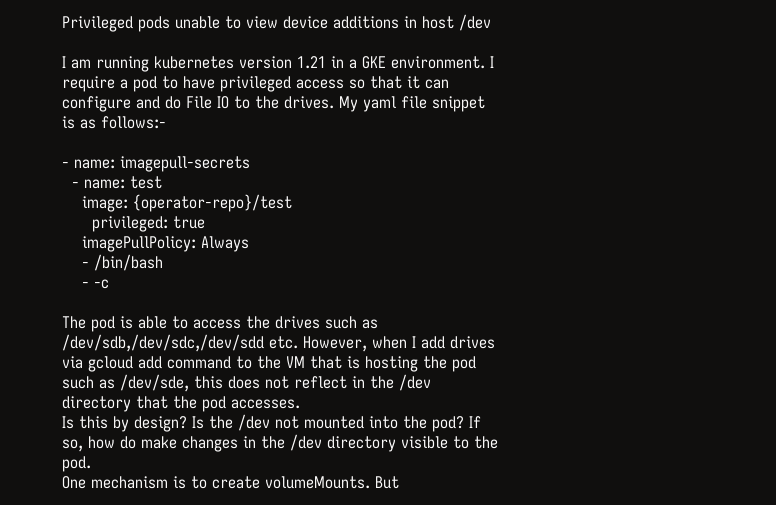Privileged pods unable to view device additions in host /dev

I am running kubernetes version 1.21 in a GKE environment. I require a pod to have privileged access so that it can configure and do File IO to the drives. My yaml file snippet is as follows:-

- name: imagepull-secrets
  - name: test
    image: {operator-repo}/test
      privileged: true
    imagePullPolicy: Always
    - /bin/bash
    - -c

The pod is able to access the drives such as /dev/sdb,/dev/sdc,/dev/sdd etc. However, when I add drives via gcloud add command to the VM that is hosting the pod such as /dev/sde, this does not reflect in the /dev directory that the pod accesses.
Is this by design? Is the /dev not mounted into the pod? If so, how do make changes in the /dev directory visible to the pod.
One mechanism is to create volumeMounts. But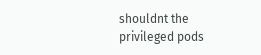shouldnt the privileged pods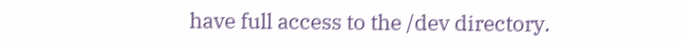have full access to the /dev directory.